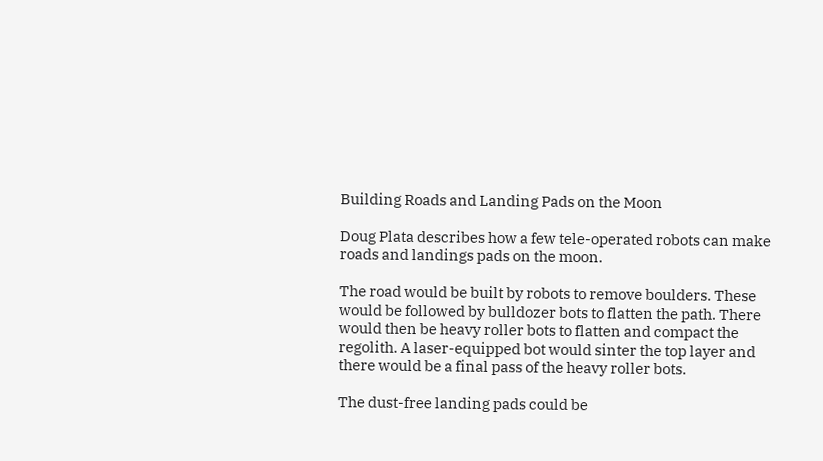Building Roads and Landing Pads on the Moon

Doug Plata describes how a few tele-operated robots can make roads and landings pads on the moon.

The road would be built by robots to remove boulders. These would be followed by bulldozer bots to flatten the path. There would then be heavy roller bots to flatten and compact the regolith. A laser-equipped bot would sinter the top layer and there would be a final pass of the heavy roller bots.

The dust-free landing pads could be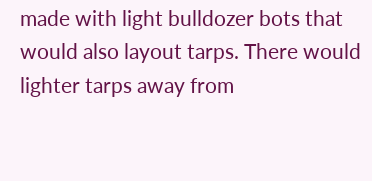made with light bulldozer bots that would also layout tarps. There would lighter tarps away from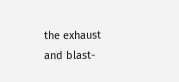the exhaust and blast-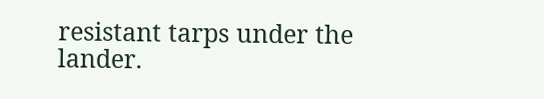resistant tarps under the lander.